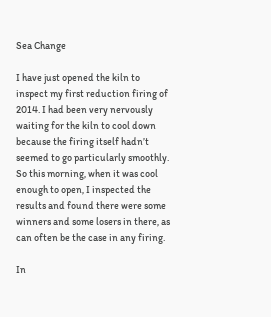Sea Change

I have just opened the kiln to inspect my first reduction firing of 2014. I had been very nervously waiting for the kiln to cool down because the firing itself hadn’t seemed to go particularly smoothly. So this morning, when it was cool enough to open, I inspected the results and found there were some winners and some losers in there, as can often be the case in any firing.

In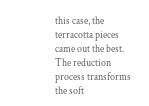this case, the terracotta pieces came out the best. The reduction process transforms the soft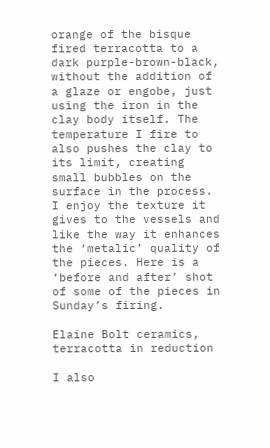orange of the bisque fired terracotta to a dark purple-brown-black, without the addition of a glaze or engobe, just using the iron in the clay body itself. The temperature I fire to also pushes the clay to its limit, creating small bubbles on the surface in the process. I enjoy the texture it gives to the vessels and like the way it enhances the ‘metalic’ quality of the pieces. Here is a ‘before and after’ shot of some of the pieces in Sunday’s firing.

Elaine Bolt ceramics, terracotta in reduction

I also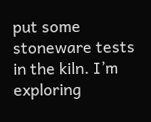put some stoneware tests in the kiln. I’m exploring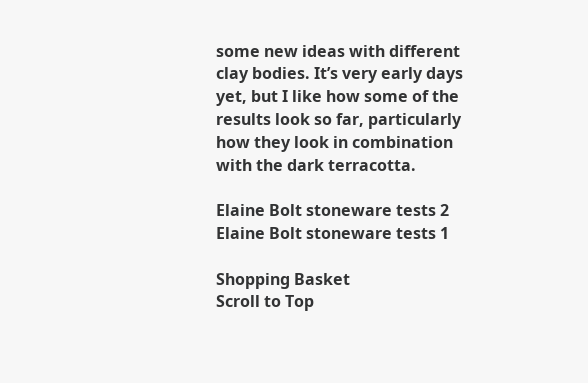some new ideas with different clay bodies. It’s very early days yet, but I like how some of the results look so far, particularly how they look in combination with the dark terracotta.

Elaine Bolt stoneware tests 2 Elaine Bolt stoneware tests 1

Shopping Basket
Scroll to Top